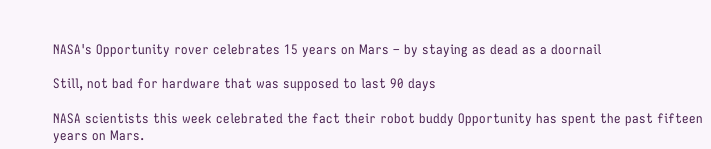NASA's Opportunity rover celebrates 15 years on Mars – by staying as dead as a doornail

Still, not bad for hardware that was supposed to last 90 days

NASA scientists this week celebrated the fact their robot buddy Opportunity has spent the past fifteen years on Mars.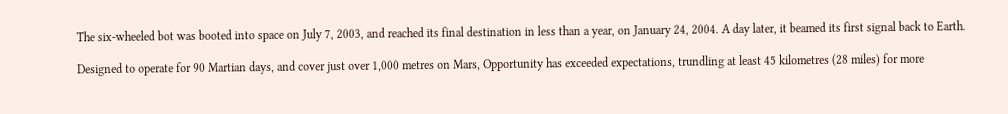The six-wheeled bot was booted into space on July 7, 2003, and reached its final destination in less than a year, on January 24, 2004. A day later, it beamed its first signal back to Earth.

Designed to operate for 90 Martian days, and cover just over 1,000 metres on Mars, Opportunity has exceeded expectations, trundling at least 45 kilometres (28 miles) for more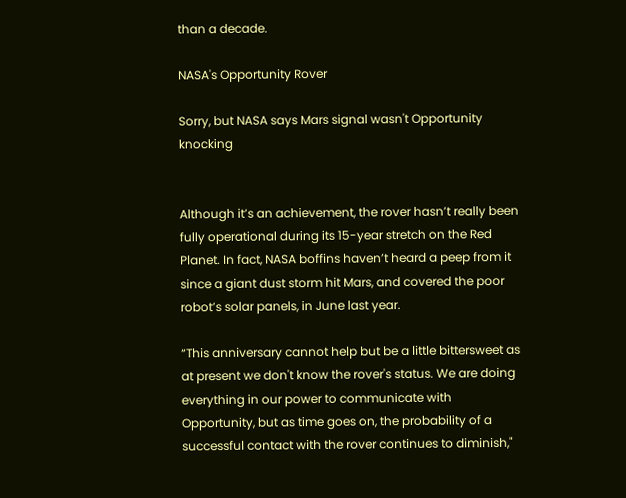than a decade.

NASA's Opportunity Rover

Sorry, but NASA says Mars signal wasn't Opportunity knocking


Although it’s an achievement, the rover hasn’t really been fully operational during its 15-year stretch on the Red Planet. In fact, NASA boffins haven’t heard a peep from it since a giant dust storm hit Mars, and covered the poor robot’s solar panels, in June last year.

“This anniversary cannot help but be a little bittersweet as at present we don't know the rover's status. We are doing everything in our power to communicate with Opportunity, but as time goes on, the probability of a successful contact with the rover continues to diminish,"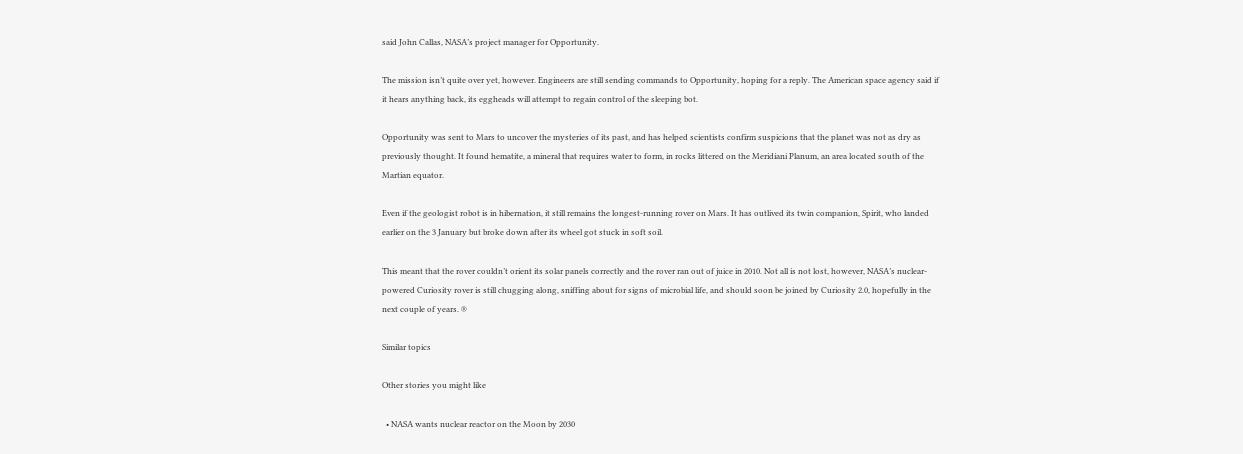said John Callas, NASA’s project manager for Opportunity.

The mission isn’t quite over yet, however. Engineers are still sending commands to Opportunity, hoping for a reply. The American space agency said if it hears anything back, its eggheads will attempt to regain control of the sleeping bot.

Opportunity was sent to Mars to uncover the mysteries of its past, and has helped scientists confirm suspicions that the planet was not as dry as previously thought. It found hematite, a mineral that requires water to form, in rocks littered on the Meridiani Planum, an area located south of the Martian equator.

Even if the geologist robot is in hibernation, it still remains the longest-running rover on Mars. It has outlived its twin companion, Spirit, who landed earlier on the 3 January but broke down after its wheel got stuck in soft soil.

This meant that the rover couldn’t orient its solar panels correctly and the rover ran out of juice in 2010. Not all is not lost, however, NASA’s nuclear-powered Curiosity rover is still chugging along, sniffing about for signs of microbial life, and should soon be joined by Curiosity 2.0, hopefully in the next couple of years. ®

Similar topics

Other stories you might like

  • NASA wants nuclear reactor on the Moon by 2030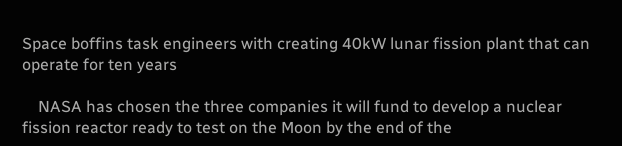Space boffins task engineers with creating 40kW lunar fission plant that can operate for ten years

    NASA has chosen the three companies it will fund to develop a nuclear fission reactor ready to test on the Moon by the end of the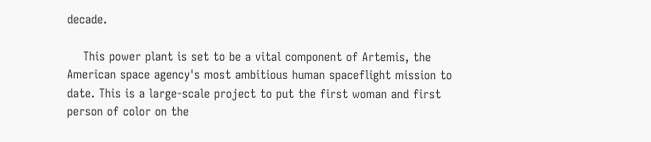decade.

    This power plant is set to be a vital component of Artemis, the American space agency's most ambitious human spaceflight mission to date. This is a large-scale project to put the first woman and first person of color on the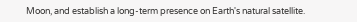Moon, and establish a long-term presence on Earth's natural satellite.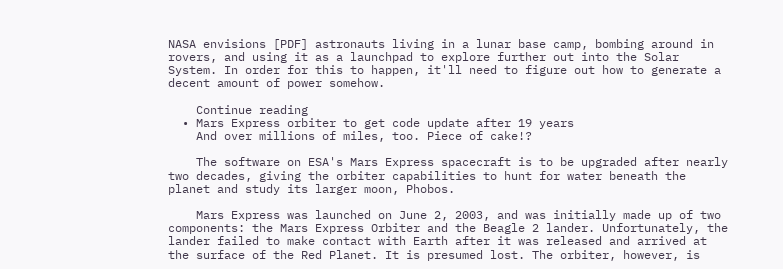NASA envisions [PDF] astronauts living in a lunar base camp, bombing around in rovers, and using it as a launchpad to explore further out into the Solar System. In order for this to happen, it'll need to figure out how to generate a decent amount of power somehow.

    Continue reading
  • Mars Express orbiter to get code update after 19 years
    And over millions of miles, too. Piece of cake!?

    The software on ESA's Mars Express spacecraft is to be upgraded after nearly two decades, giving the orbiter capabilities to hunt for water beneath the planet and study its larger moon, Phobos.

    Mars Express was launched on June 2, 2003, and was initially made up of two components: the Mars Express Orbiter and the Beagle 2 lander. Unfortunately, the lander failed to make contact with Earth after it was released and arrived at the surface of the Red Planet. It is presumed lost. The orbiter, however, is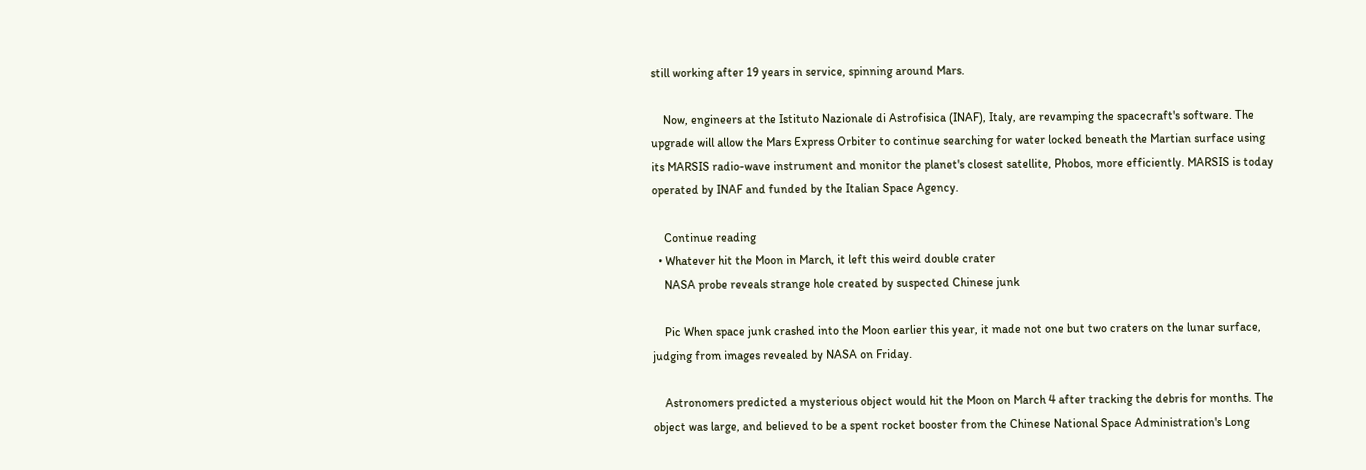still working after 19 years in service, spinning around Mars.

    Now, engineers at the Istituto Nazionale di Astrofisica (INAF), Italy, are revamping the spacecraft's software. The upgrade will allow the Mars Express Orbiter to continue searching for water locked beneath the Martian surface using its MARSIS radio-wave instrument and monitor the planet's closest satellite, Phobos, more efficiently. MARSIS is today operated by INAF and funded by the Italian Space Agency.

    Continue reading
  • Whatever hit the Moon in March, it left this weird double crater
    NASA probe reveals strange hole created by suspected Chinese junk

    Pic When space junk crashed into the Moon earlier this year, it made not one but two craters on the lunar surface, judging from images revealed by NASA on Friday.

    Astronomers predicted a mysterious object would hit the Moon on March 4 after tracking the debris for months. The object was large, and believed to be a spent rocket booster from the Chinese National Space Administration's Long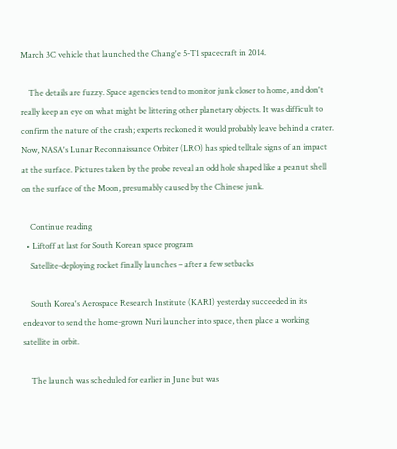March 3C vehicle that launched the Chang'e 5-T1 spacecraft in 2014.

    The details are fuzzy. Space agencies tend to monitor junk closer to home, and don't really keep an eye on what might be littering other planetary objects. It was difficult to confirm the nature of the crash; experts reckoned it would probably leave behind a crater. Now, NASA's Lunar Reconnaissance Orbiter (LRO) has spied telltale signs of an impact at the surface. Pictures taken by the probe reveal an odd hole shaped like a peanut shell on the surface of the Moon, presumably caused by the Chinese junk.

    Continue reading
  • Liftoff at last for South Korean space program
    Satellite-deploying rocket finally launches – after a few setbacks

    South Korea's Aerospace Research Institute (KARI) yesterday succeeded in its endeavor to send the home-grown Nuri launcher into space, then place a working satellite in orbit.

    The launch was scheduled for earlier in June but was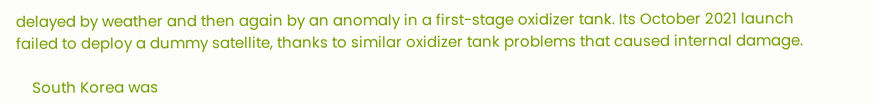delayed by weather and then again by an anomaly in a first-stage oxidizer tank. Its October 2021 launch failed to deploy a dummy satellite, thanks to similar oxidizer tank problems that caused internal damage.

    South Korea was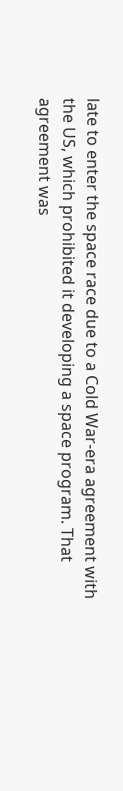late to enter the space race due to a Cold War-era agreement with the US, which prohibited it developing a space program. That agreement was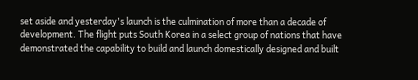set aside and yesterday's launch is the culmination of more than a decade of development. The flight puts South Korea in a select group of nations that have demonstrated the capability to build and launch domestically designed and built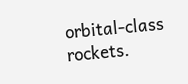orbital-class rockets.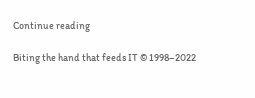Continue reading

Biting the hand that feeds IT © 1998–2022